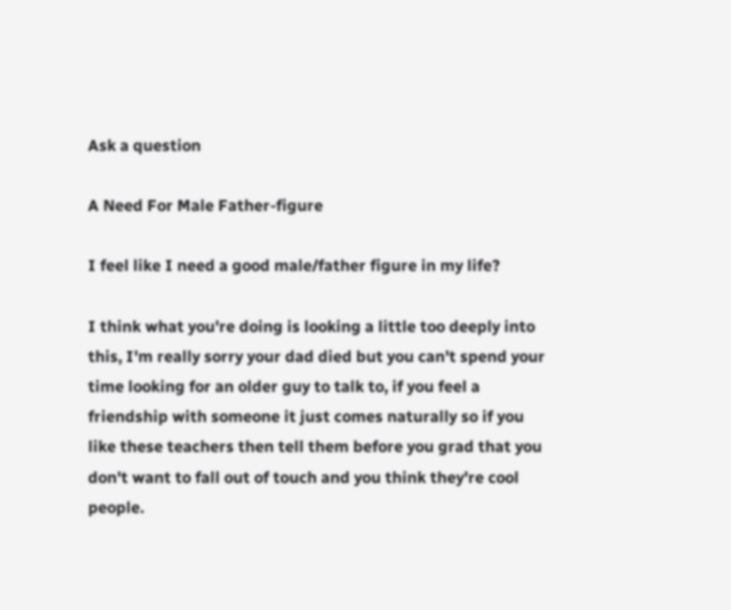Ask a question

A Need For Male Father-figure

I feel like I need a good male/father figure in my life?

I think what you're doing is looking a little too deeply into this, I'm really sorry your dad died but you can't spend your time looking for an older guy to talk to, if you feel a friendship with someone it just comes naturally so if you like these teachers then tell them before you grad that you don't want to fall out of touch and you think they're cool people.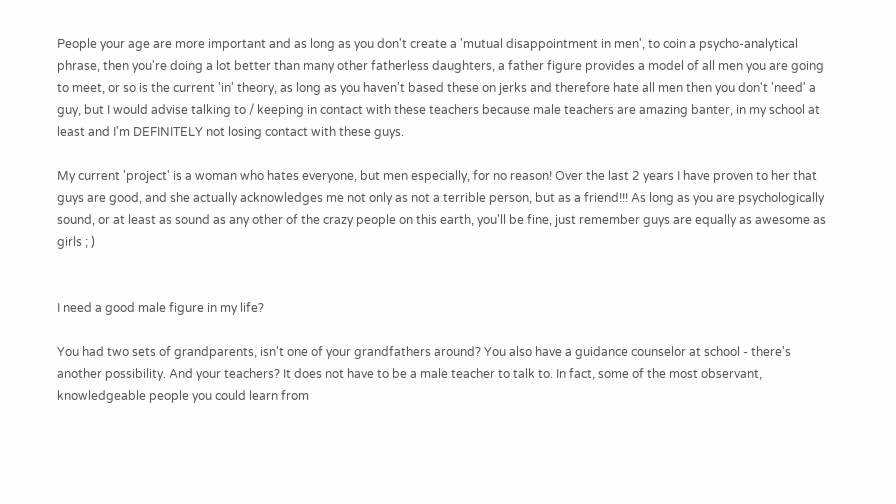People your age are more important and as long as you don't create a 'mutual disappointment in men', to coin a psycho-analytical phrase, then you're doing a lot better than many other fatherless daughters, a father figure provides a model of all men you are going to meet, or so is the current 'in' theory, as long as you haven't based these on jerks and therefore hate all men then you don't 'need' a guy, but I would advise talking to / keeping in contact with these teachers because male teachers are amazing banter, in my school at least and I'm DEFINITELY not losing contact with these guys.

My current 'project' is a woman who hates everyone, but men especially, for no reason! Over the last 2 years I have proven to her that guys are good, and she actually acknowledges me not only as not a terrible person, but as a friend!!! As long as you are psychologically sound, or at least as sound as any other of the crazy people on this earth, you'll be fine, just remember guys are equally as awesome as girls ; )


I need a good male figure in my life?

You had two sets of grandparents, isn't one of your grandfathers around? You also have a guidance counselor at school - there's another possibility. And your teachers? It does not have to be a male teacher to talk to. In fact, some of the most observant, knowledgeable people you could learn from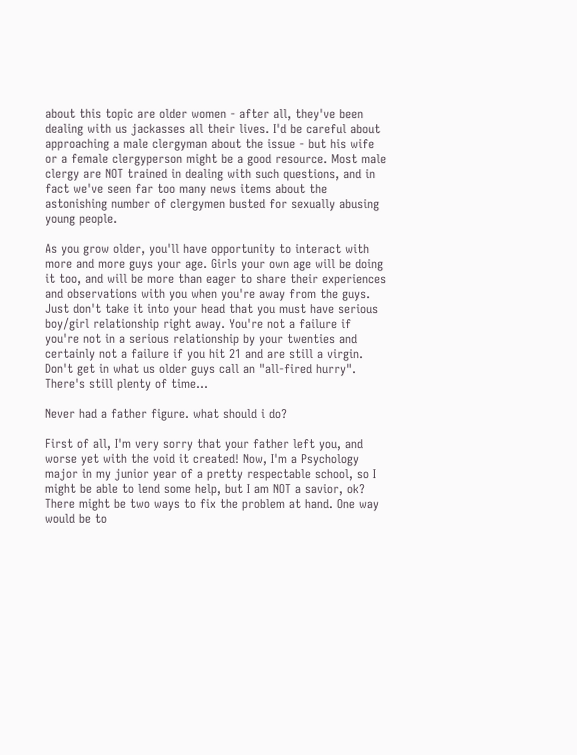about this topic are older women - after all, they've been dealing with us jackasses all their lives. I'd be careful about approaching a male clergyman about the issue - but his wife or a female clergyperson might be a good resource. Most male clergy are NOT trained in dealing with such questions, and in fact we've seen far too many news items about the astonishing number of clergymen busted for sexually abusing young people.

As you grow older, you'll have opportunity to interact with more and more guys your age. Girls your own age will be doing it too, and will be more than eager to share their experiences and observations with you when you're away from the guys. Just don't take it into your head that you must have serious boy/girl relationship right away. You're not a failure if you're not in a serious relationship by your twenties and certainly not a failure if you hit 21 and are still a virgin. Don't get in what us older guys call an "all-fired hurry". There's still plenty of time...

Never had a father figure. what should i do?

First of all, I'm very sorry that your father left you, and worse yet with the void it created! Now, I'm a Psychology major in my junior year of a pretty respectable school, so I might be able to lend some help, but I am NOT a savior, ok?
There might be two ways to fix the problem at hand. One way would be to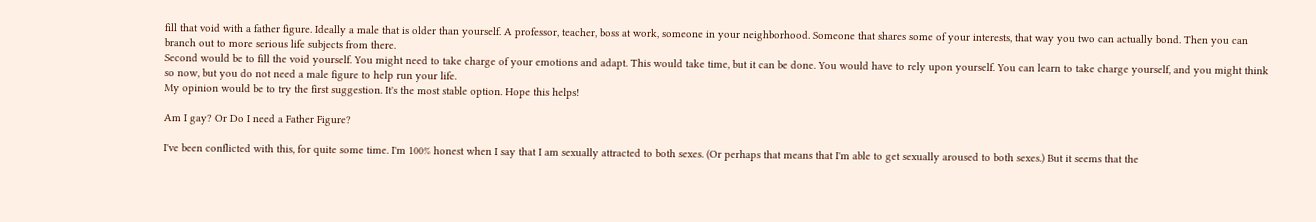fill that void with a father figure. Ideally a male that is older than yourself. A professor, teacher, boss at work, someone in your neighborhood. Someone that shares some of your interests, that way you two can actually bond. Then you can branch out to more serious life subjects from there.
Second would be to fill the void yourself. You might need to take charge of your emotions and adapt. This would take time, but it can be done. You would have to rely upon yourself. You can learn to take charge yourself, and you might think so now, but you do not need a male figure to help run your life.
My opinion would be to try the first suggestion. It's the most stable option. Hope this helps!

Am I gay? Or Do I need a Father Figure?

I've been conflicted with this, for quite some time. I'm 100% honest when I say that I am sexually attracted to both sexes. (Or perhaps that means that I'm able to get sexually aroused to both sexes.) But it seems that the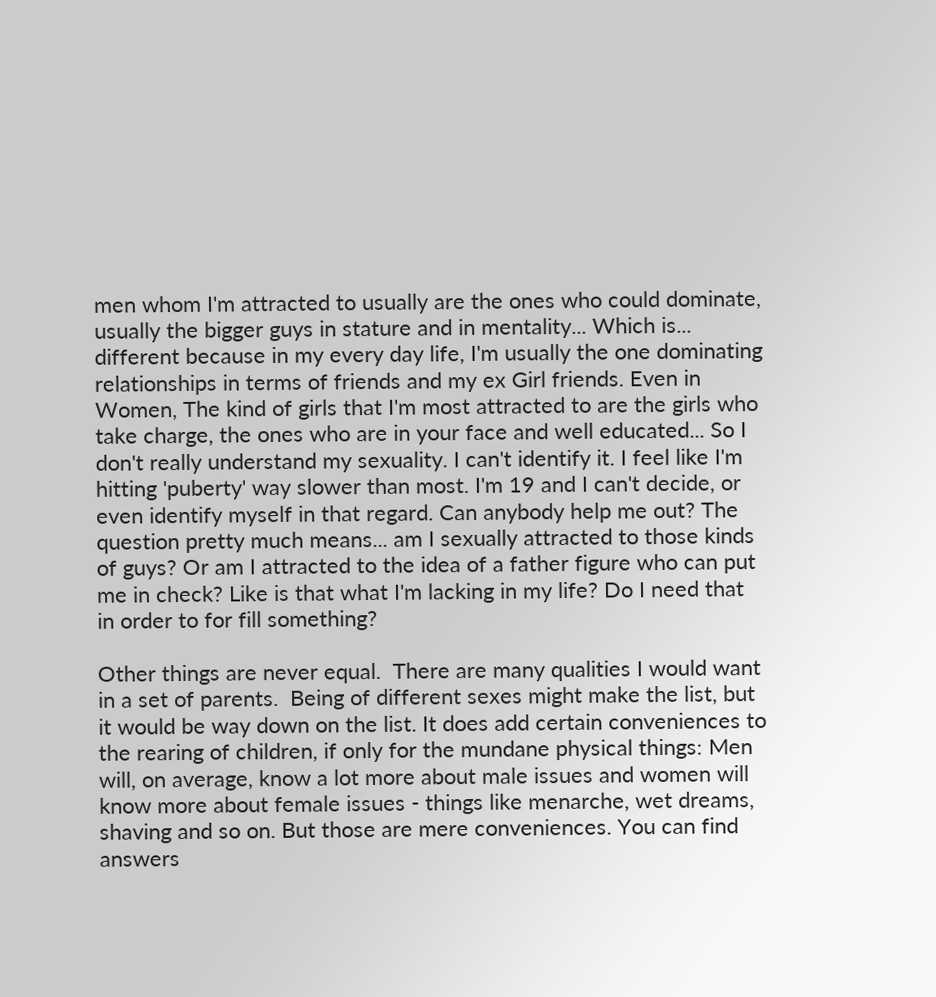men whom I'm attracted to usually are the ones who could dominate, usually the bigger guys in stature and in mentality... Which is... different because in my every day life, I'm usually the one dominating relationships in terms of friends and my ex Girl friends. Even in Women, The kind of girls that I'm most attracted to are the girls who take charge, the ones who are in your face and well educated... So I don't really understand my sexuality. I can't identify it. I feel like I'm hitting 'puberty' way slower than most. I'm 19 and I can't decide, or even identify myself in that regard. Can anybody help me out? The question pretty much means... am I sexually attracted to those kinds of guys? Or am I attracted to the idea of a father figure who can put me in check? Like is that what I'm lacking in my life? Do I need that in order to for fill something?

Other things are never equal.  There are many qualities I would want in a set of parents.  Being of different sexes might make the list, but it would be way down on the list. It does add certain conveniences to the rearing of children, if only for the mundane physical things: Men will, on average, know a lot more about male issues and women will know more about female issues - things like menarche, wet dreams, shaving and so on. But those are mere conveniences. You can find answers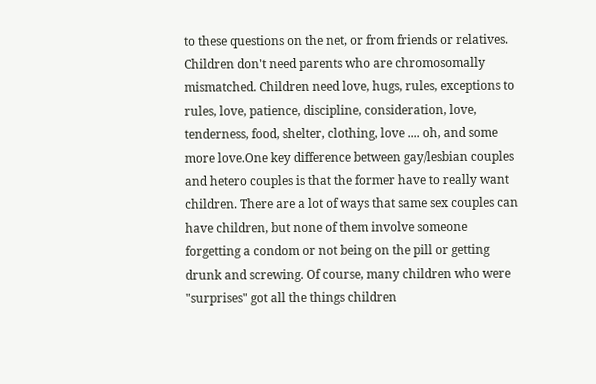to these questions on the net, or from friends or relatives. Children don't need parents who are chromosomally mismatched. Children need love, hugs, rules, exceptions to rules, love, patience, discipline, consideration, love, tenderness, food, shelter, clothing, love .... oh, and some more love.One key difference between gay/lesbian couples and hetero couples is that the former have to really want children. There are a lot of ways that same sex couples can have children, but none of them involve someone forgetting a condom or not being on the pill or getting drunk and screwing. Of course, many children who were "surprises" got all the things children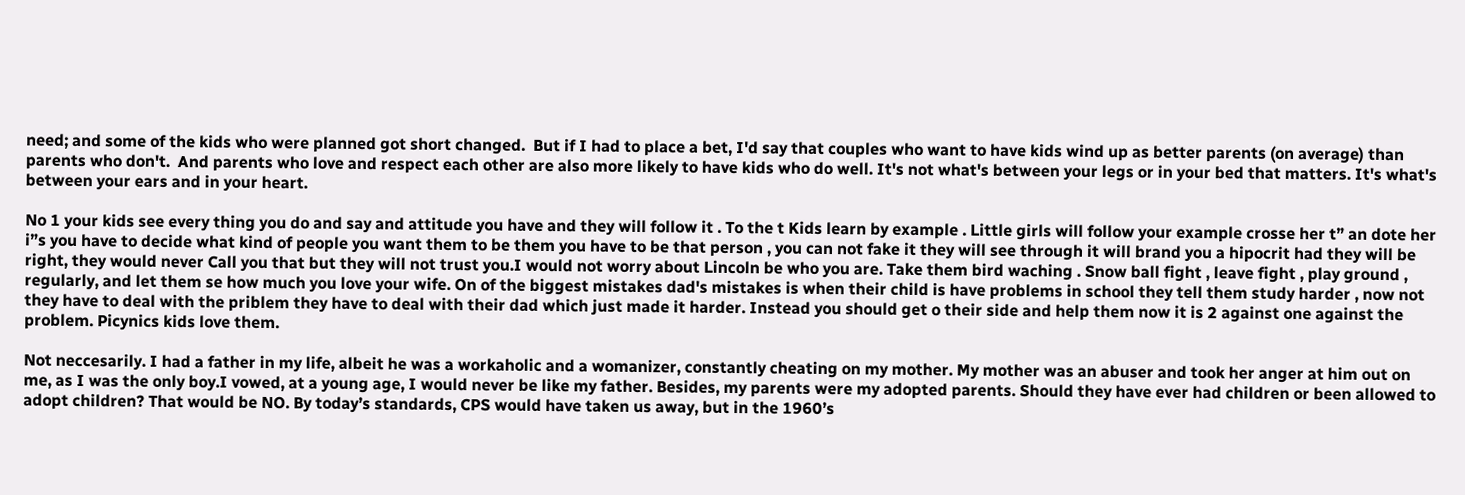need; and some of the kids who were planned got short changed.  But if I had to place a bet, I'd say that couples who want to have kids wind up as better parents (on average) than parents who don't.  And parents who love and respect each other are also more likely to have kids who do well. It's not what's between your legs or in your bed that matters. It's what's between your ears and in your heart.

No 1 your kids see every thing you do and say and attitude you have and they will follow it . To the t Kids learn by example . Little girls will follow your example crosse her t” an dote her i”s you have to decide what kind of people you want them to be them you have to be that person , you can not fake it they will see through it will brand you a hipocrit had they will be right, they would never Call you that but they will not trust you.I would not worry about Lincoln be who you are. Take them bird waching . Snow ball fight , leave fight , play ground , regularly, and let them se how much you love your wife. On of the biggest mistakes dad's mistakes is when their child is have problems in school they tell them study harder , now not they have to deal with the priblem they have to deal with their dad which just made it harder. Instead you should get o their side and help them now it is 2 against one against the problem. Picynics kids love them.

Not neccesarily. I had a father in my life, albeit he was a workaholic and a womanizer, constantly cheating on my mother. My mother was an abuser and took her anger at him out on me, as I was the only boy.I vowed, at a young age, I would never be like my father. Besides, my parents were my adopted parents. Should they have ever had children or been allowed to adopt children? That would be NO. By today’s standards, CPS would have taken us away, but in the 1960’s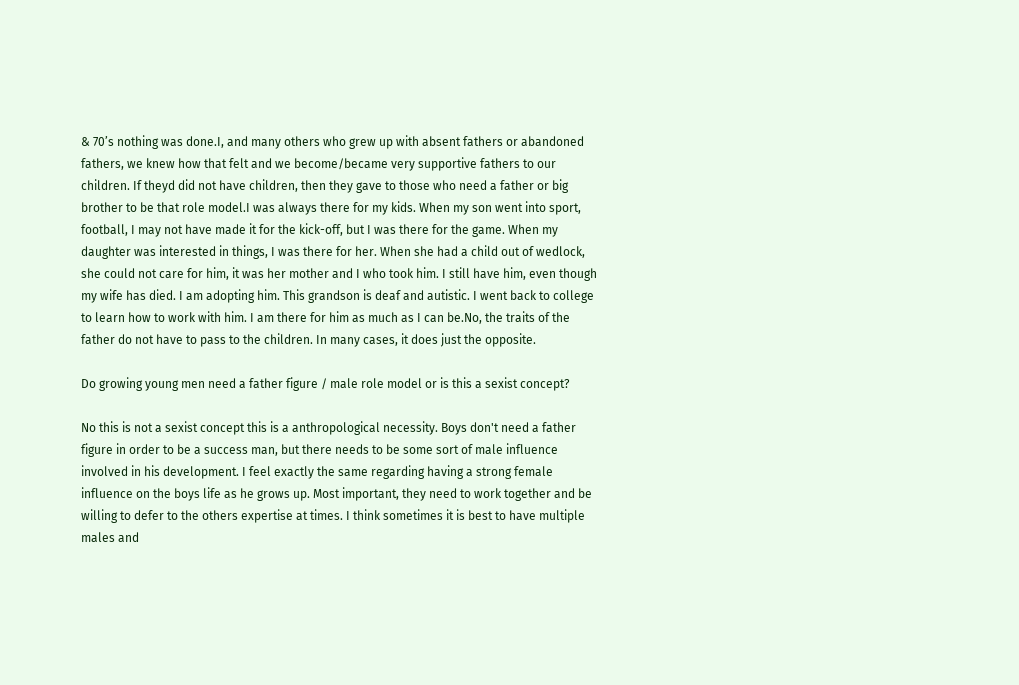& 70’s nothing was done.I, and many others who grew up with absent fathers or abandoned fathers, we knew how that felt and we become/became very supportive fathers to our children. If theyd did not have children, then they gave to those who need a father or big brother to be that role model.I was always there for my kids. When my son went into sport, football, I may not have made it for the kick-off, but I was there for the game. When my daughter was interested in things, I was there for her. When she had a child out of wedlock, she could not care for him, it was her mother and I who took him. I still have him, even though my wife has died. I am adopting him. This grandson is deaf and autistic. I went back to college to learn how to work with him. I am there for him as much as I can be.No, the traits of the father do not have to pass to the children. In many cases, it does just the opposite.

Do growing young men need a father figure / male role model or is this a sexist concept?

No this is not a sexist concept this is a anthropological necessity. Boys don't need a father figure in order to be a success man, but there needs to be some sort of male influence involved in his development. I feel exactly the same regarding having a strong female influence on the boys life as he grows up. Most important, they need to work together and be willing to defer to the others expertise at times. I think sometimes it is best to have multiple males and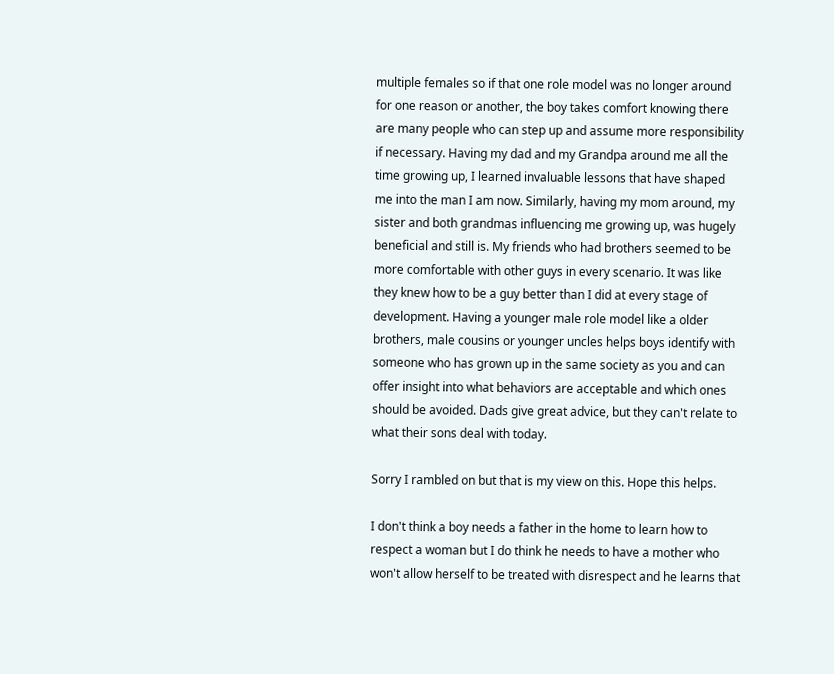multiple females so if that one role model was no longer around for one reason or another, the boy takes comfort knowing there are many people who can step up and assume more responsibility if necessary. Having my dad and my Grandpa around me all the time growing up, I learned invaluable lessons that have shaped me into the man I am now. Similarly, having my mom around, my sister and both grandmas influencing me growing up, was hugely beneficial and still is. My friends who had brothers seemed to be more comfortable with other guys in every scenario. It was like they knew how to be a guy better than I did at every stage of development. Having a younger male role model like a older brothers, male cousins or younger uncles helps boys identify with someone who has grown up in the same society as you and can offer insight into what behaviors are acceptable and which ones should be avoided. Dads give great advice, but they can't relate to what their sons deal with today.

Sorry I rambled on but that is my view on this. Hope this helps.

I don't think a boy needs a father in the home to learn how to respect a woman but I do think he needs to have a mother who won't allow herself to be treated with disrespect and he learns that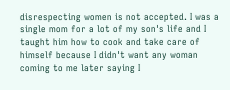disrespecting women is not accepted. I was a single mom for a lot of my son's life and I taught him how to cook and take care of himself because I didn't want any woman coming to me later saying I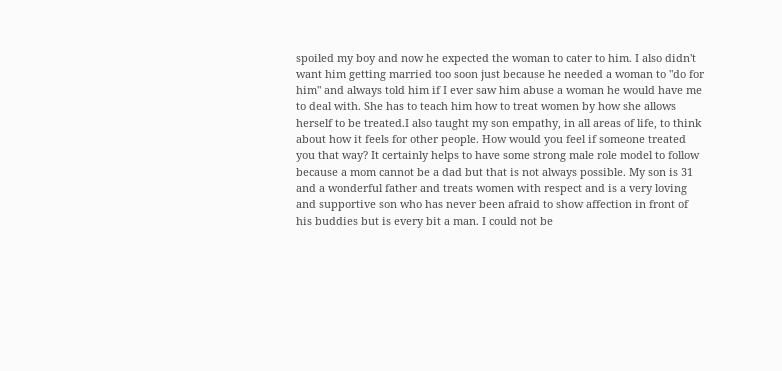spoiled my boy and now he expected the woman to cater to him. I also didn't want him getting married too soon just because he needed a woman to "do for him" and always told him if I ever saw him abuse a woman he would have me to deal with. She has to teach him how to treat women by how she allows herself to be treated.I also taught my son empathy, in all areas of life, to think about how it feels for other people. How would you feel if someone treated you that way? It certainly helps to have some strong male role model to follow because a mom cannot be a dad but that is not always possible. My son is 31 and a wonderful father and treats women with respect and is a very loving and supportive son who has never been afraid to show affection in front of his buddies but is every bit a man. I could not be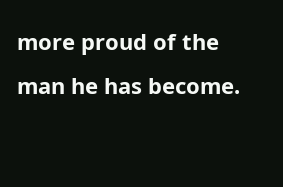more proud of the man he has become.